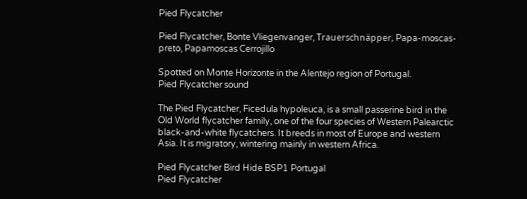Pied Flycatcher

Pied Flycatcher, Bonte Vliegenvanger, Trauerschnäpper, Papa-moscas-preto, Papamoscas Cerrojillo

Spotted on Monte Horizonte in the Alentejo region of Portugal.                                Pied Flycatcher sound

The Pied Flycatcher, Ficedula hypoleuca, is a small passerine bird in the Old World flycatcher family, one of the four species of Western Palearctic black-and-white flycatchers. It breeds in most of Europe and western Asia. It is migratory, wintering mainly in western Africa.

Pied Flycatcher Bird Hide BSP1 Portugal
Pied Flycatcher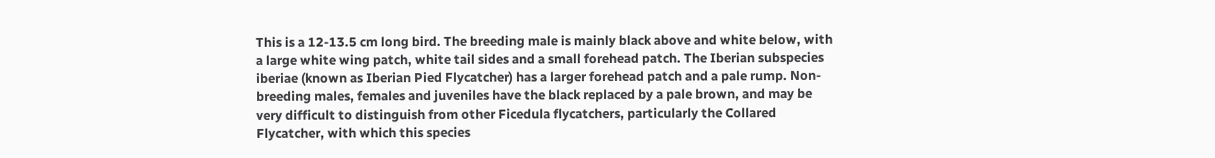This is a 12-13.5 cm long bird. The breeding male is mainly black above and white below, with a large white wing patch, white tail sides and a small forehead patch. The Iberian subspecies iberiae (known as Iberian Pied Flycatcher) has a larger forehead patch and a pale rump. Non-breeding males, females and juveniles have the black replaced by a pale brown, and may be very difficult to distinguish from other Ficedula flycatchers, particularly the Collared Flycatcher, with which this species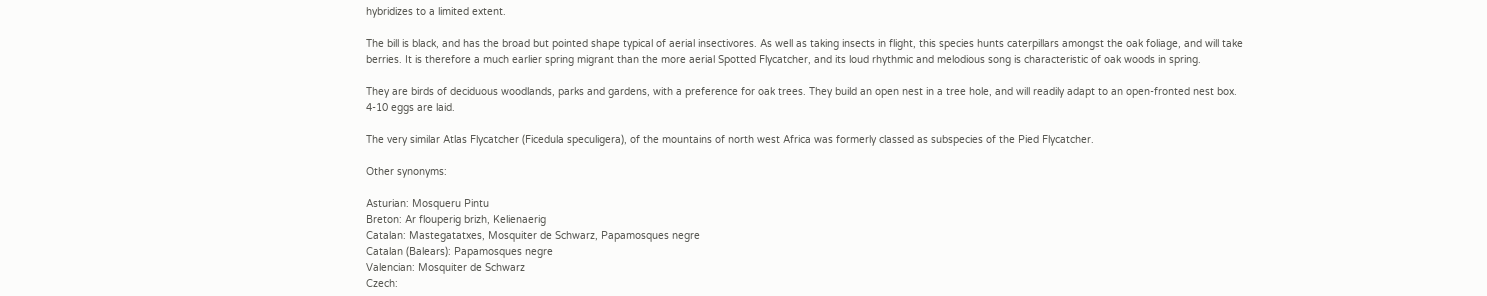hybridizes to a limited extent.

The bill is black, and has the broad but pointed shape typical of aerial insectivores. As well as taking insects in flight, this species hunts caterpillars amongst the oak foliage, and will take berries. It is therefore a much earlier spring migrant than the more aerial Spotted Flycatcher, and its loud rhythmic and melodious song is characteristic of oak woods in spring.

They are birds of deciduous woodlands, parks and gardens, with a preference for oak trees. They build an open nest in a tree hole, and will readily adapt to an open-fronted nest box. 4-10 eggs are laid.

The very similar Atlas Flycatcher (Ficedula speculigera), of the mountains of north west Africa was formerly classed as subspecies of the Pied Flycatcher.

Other synonyms:

Asturian: Mosqueru Pintu
Breton: Ar flouperig brizh, Kelienaerig
Catalan: Mastegatatxes, Mosquiter de Schwarz, Papamosques negre
Catalan (Balears): Papamosques negre
Valencian: Mosquiter de Schwarz
Czech: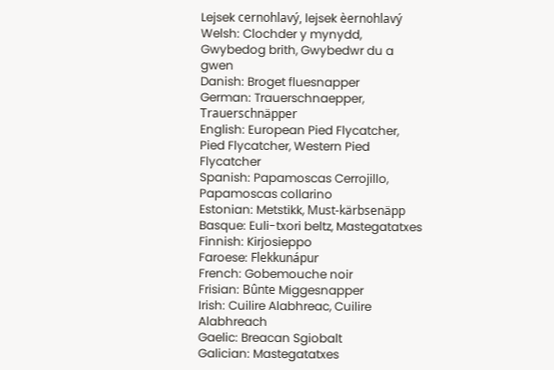Lejsek cernohlavý, lejsek èernohlavý
Welsh: Clochder y mynydd, Gwybedog brith, Gwybedwr du a gwen
Danish: Broget fluesnapper
German: Trauerschnaepper, Trauerschnäpper
English: European Pied Flycatcher, Pied Flycatcher, Western Pied Flycatcher
Spanish: Papamoscas Cerrojillo, Papamoscas collarino
Estonian: Metstikk, Must-kärbsenäpp
Basque: Euli-txori beltz, Mastegatatxes
Finnish: Kirjosieppo
Faroese: Flekkunápur
French: Gobemouche noir
Frisian: Bûnte Miggesnapper
Irish: Cuilire Alabhreac, Cuilire Alabhreach
Gaelic: Breacan Sgiobalt
Galician: Mastegatatxes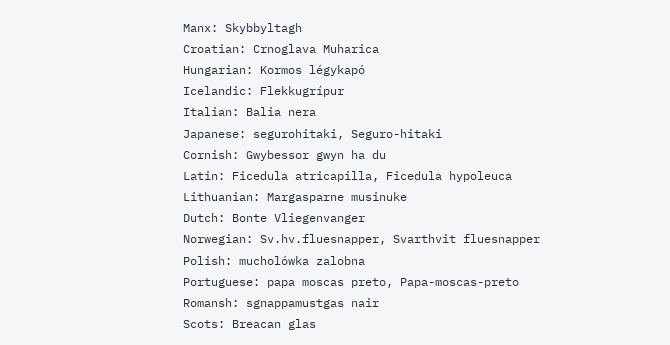Manx: Skybbyltagh
Croatian: Crnoglava Muharica
Hungarian: Kormos légykapó
Icelandic: Flekkugrípur
Italian: Balia nera
Japanese: segurohitaki, Seguro-hitaki
Cornish: Gwybessor gwyn ha du
Latin: Ficedula atricapilla, Ficedula hypoleuca
Lithuanian: Margasparne musinuke
Dutch: Bonte Vliegenvanger
Norwegian: Sv.hv.fluesnapper, Svarthvit fluesnapper
Polish: mucholówka zalobna
Portuguese: papa moscas preto, Papa-moscas-preto
Romansh: sgnappamustgas nair
Scots: Breacan glas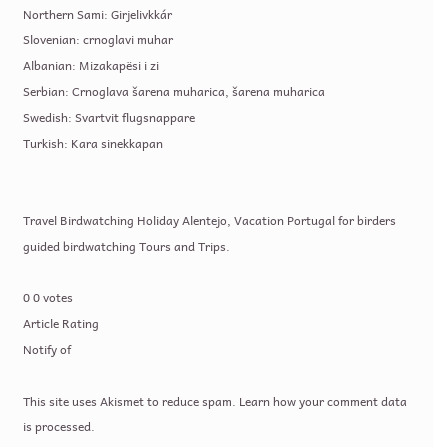Northern Sami: Girjelivkkár
Slovenian: crnoglavi muhar
Albanian: Mizakapësi i zi
Serbian: Crnoglava šarena muharica, šarena muharica
Swedish: Svartvit flugsnappare
Turkish: Kara sinekkapan


Travel Birdwatching Holiday Alentejo, Vacation Portugal for birders guided birdwatching Tours and Trips.

0 0 votes
Article Rating
Notify of

This site uses Akismet to reduce spam. Learn how your comment data is processed.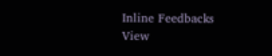Inline Feedbacks
View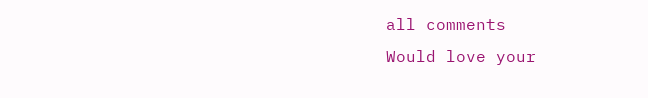all comments
Would love your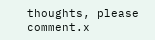thoughts, please comment.x